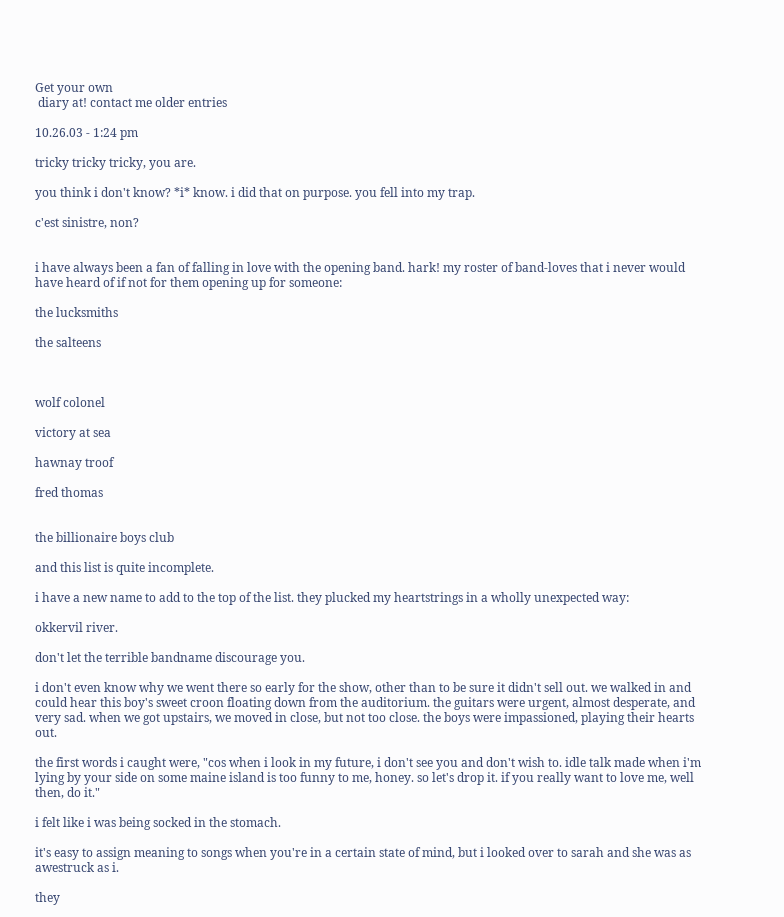Get your own
 diary at! contact me older entries

10.26.03 - 1:24 pm

tricky tricky tricky, you are.

you think i don't know? *i* know. i did that on purpose. you fell into my trap.

c'est sinistre, non?


i have always been a fan of falling in love with the opening band. hark! my roster of band-loves that i never would have heard of if not for them opening up for someone:

the lucksmiths

the salteens



wolf colonel

victory at sea

hawnay troof

fred thomas


the billionaire boys club

and this list is quite incomplete.

i have a new name to add to the top of the list. they plucked my heartstrings in a wholly unexpected way:

okkervil river.

don't let the terrible bandname discourage you.

i don't even know why we went there so early for the show, other than to be sure it didn't sell out. we walked in and could hear this boy's sweet croon floating down from the auditorium. the guitars were urgent, almost desperate, and very sad. when we got upstairs, we moved in close, but not too close. the boys were impassioned, playing their hearts out.

the first words i caught were, "cos when i look in my future, i don't see you and don't wish to. idle talk made when i'm lying by your side on some maine island is too funny to me, honey. so let's drop it. if you really want to love me, well then, do it."

i felt like i was being socked in the stomach.

it's easy to assign meaning to songs when you're in a certain state of mind, but i looked over to sarah and she was as awestruck as i.

they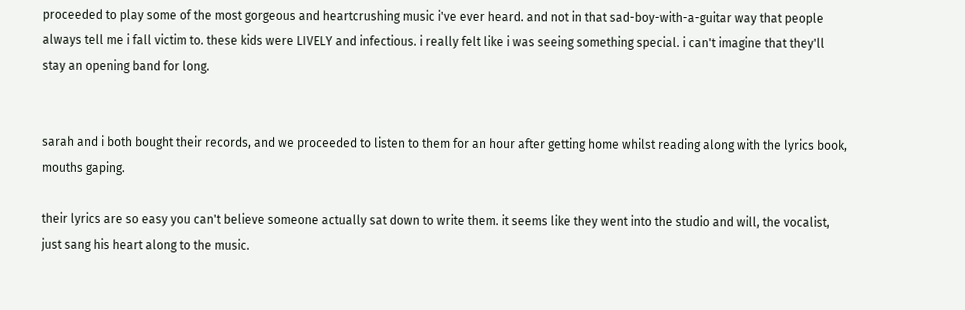proceeded to play some of the most gorgeous and heartcrushing music i've ever heard. and not in that sad-boy-with-a-guitar way that people always tell me i fall victim to. these kids were LIVELY and infectious. i really felt like i was seeing something special. i can't imagine that they'll stay an opening band for long.


sarah and i both bought their records, and we proceeded to listen to them for an hour after getting home whilst reading along with the lyrics book, mouths gaping.

their lyrics are so easy you can't believe someone actually sat down to write them. it seems like they went into the studio and will, the vocalist, just sang his heart along to the music.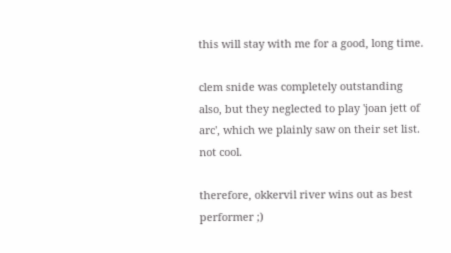this will stay with me for a good, long time.

clem snide was completely outstanding also, but they neglected to play 'joan jett of arc', which we plainly saw on their set list. not cool.

therefore, okkervil river wins out as best performer ;)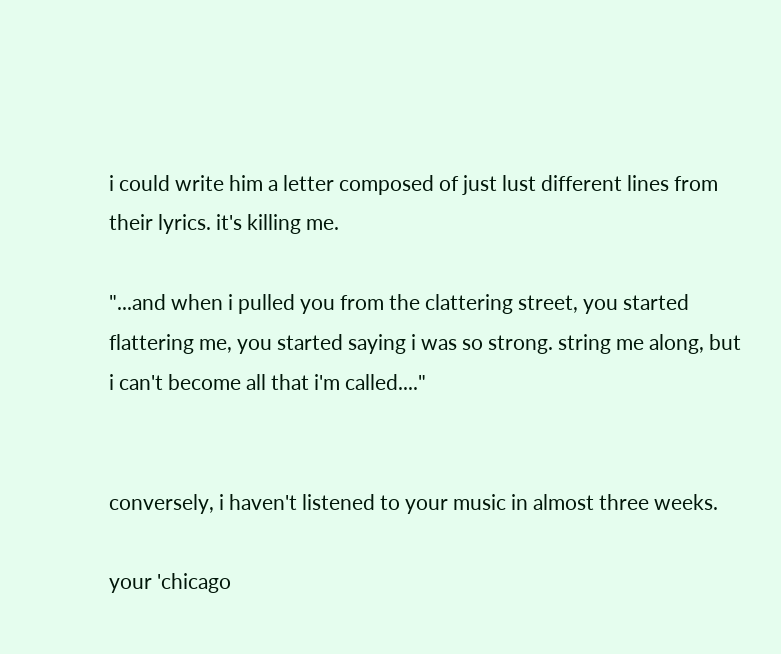i could write him a letter composed of just lust different lines from their lyrics. it's killing me.

"...and when i pulled you from the clattering street, you started flattering me, you started saying i was so strong. string me along, but i can't become all that i'm called...."


conversely, i haven't listened to your music in almost three weeks.

your 'chicago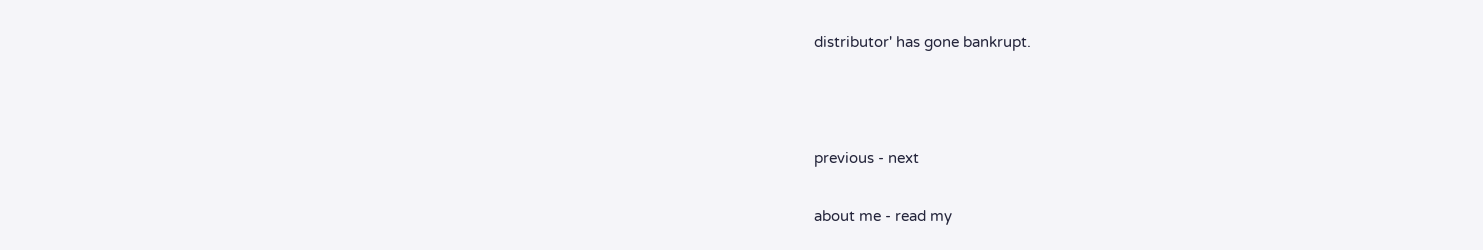distributor' has gone bankrupt.



previous - next

about me - read my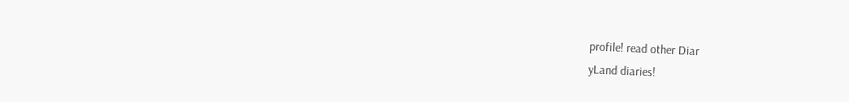profile! read other Diar
yLand diaries!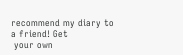recommend my diary to a friend! Get
 your own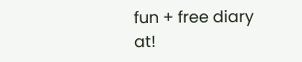fun + free diary at!